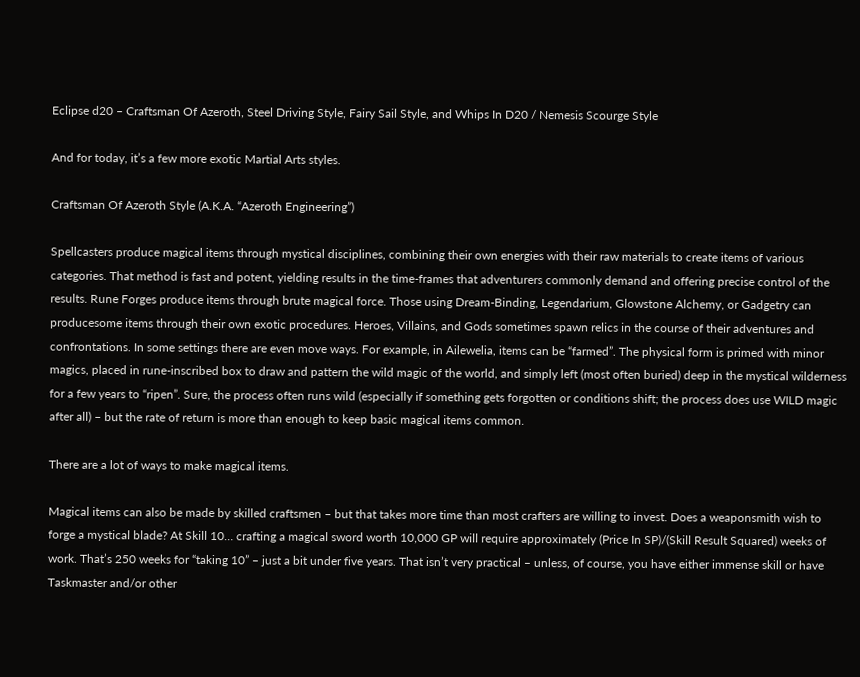Eclipse d20 – Craftsman Of Azeroth, Steel Driving Style, Fairy Sail Style, and Whips In D20 / Nemesis Scourge Style

And for today, it’s a few more exotic Martial Arts styles.

Craftsman Of Azeroth Style (A.K.A. “Azeroth Engineering”)

Spellcasters produce magical items through mystical disciplines, combining their own energies with their raw materials to create items of various categories. That method is fast and potent, yielding results in the time-frames that adventurers commonly demand and offering precise control of the results. Rune Forges produce items through brute magical force. Those using Dream-Binding, Legendarium, Glowstone Alchemy, or Gadgetry can producesome items through their own exotic procedures. Heroes, Villains, and Gods sometimes spawn relics in the course of their adventures and confrontations. In some settings there are even move ways. For example, in Ailewelia, items can be “farmed”. The physical form is primed with minor magics, placed in rune-inscribed box to draw and pattern the wild magic of the world, and simply left (most often buried) deep in the mystical wilderness for a few years to “ripen”. Sure, the process often runs wild (especially if something gets forgotten or conditions shift; the process does use WILD magic after all) – but the rate of return is more than enough to keep basic magical items common.

There are a lot of ways to make magical items.

Magical items can also be made by skilled craftsmen – but that takes more time than most crafters are willing to invest. Does a weaponsmith wish to forge a mystical blade? At Skill 10… crafting a magical sword worth 10,000 GP will require approximately (Price In SP)/(Skill Result Squared) weeks of work. That’s 250 weeks for “taking 10” – just a bit under five years. That isn’t very practical – unless, of course, you have either immense skill or have Taskmaster and/or other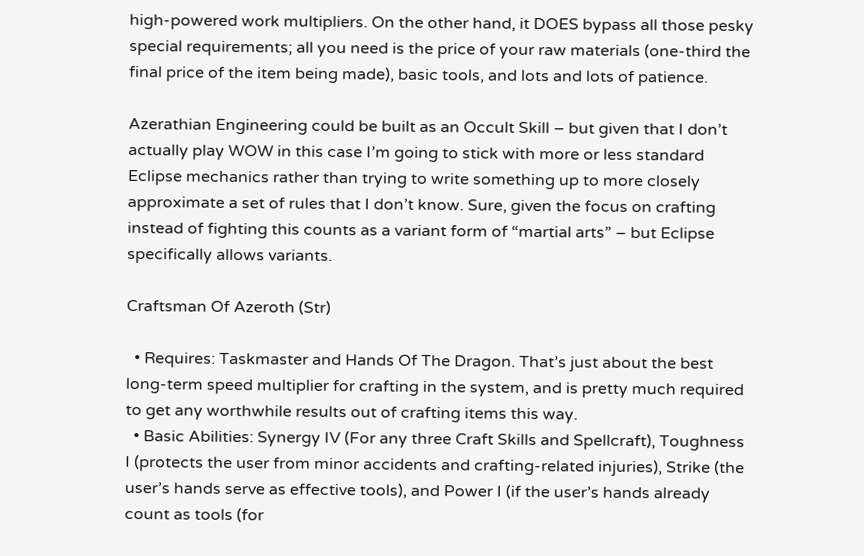high-powered work multipliers. On the other hand, it DOES bypass all those pesky special requirements; all you need is the price of your raw materials (one-third the final price of the item being made), basic tools, and lots and lots of patience.

Azerathian Engineering could be built as an Occult Skill – but given that I don’t actually play WOW in this case I’m going to stick with more or less standard Eclipse mechanics rather than trying to write something up to more closely approximate a set of rules that I don’t know. Sure, given the focus on crafting instead of fighting this counts as a variant form of “martial arts” – but Eclipse specifically allows variants.

Craftsman Of Azeroth (Str)

  • Requires: Taskmaster and Hands Of The Dragon. That’s just about the best long-term speed multiplier for crafting in the system, and is pretty much required to get any worthwhile results out of crafting items this way.
  • Basic Abilities: Synergy IV (For any three Craft Skills and Spellcraft), Toughness I (protects the user from minor accidents and crafting-related injuries), Strike (the user’s hands serve as effective tools), and Power I (if the user’s hands already count as tools (for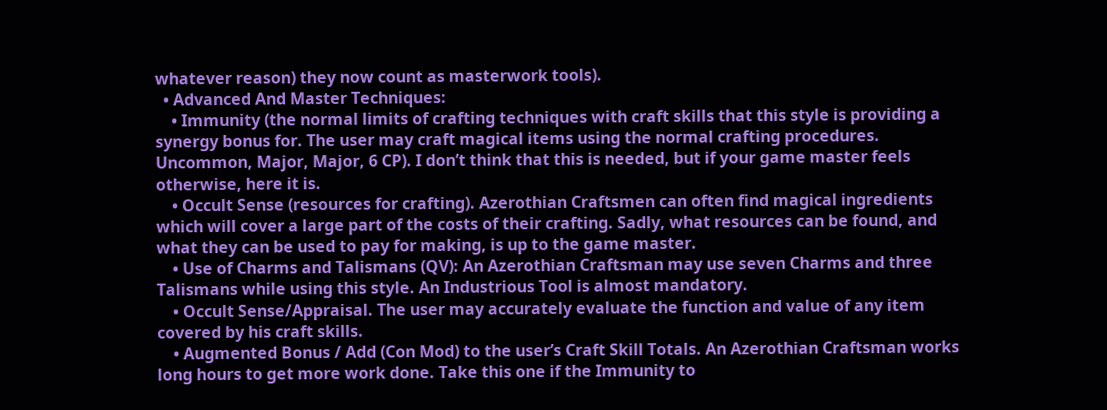whatever reason) they now count as masterwork tools).
  • Advanced And Master Techniques:
    • Immunity (the normal limits of crafting techniques with craft skills that this style is providing a synergy bonus for. The user may craft magical items using the normal crafting procedures. Uncommon, Major, Major, 6 CP). I don’t think that this is needed, but if your game master feels otherwise, here it is.
    • Occult Sense (resources for crafting). Azerothian Craftsmen can often find magical ingredients which will cover a large part of the costs of their crafting. Sadly, what resources can be found, and what they can be used to pay for making, is up to the game master.
    • Use of Charms and Talismans (QV): An Azerothian Craftsman may use seven Charms and three Talismans while using this style. An Industrious Tool is almost mandatory.
    • Occult Sense/Appraisal. The user may accurately evaluate the function and value of any item covered by his craft skills.
    • Augmented Bonus / Add (Con Mod) to the user’s Craft Skill Totals. An Azerothian Craftsman works long hours to get more work done. Take this one if the Immunity to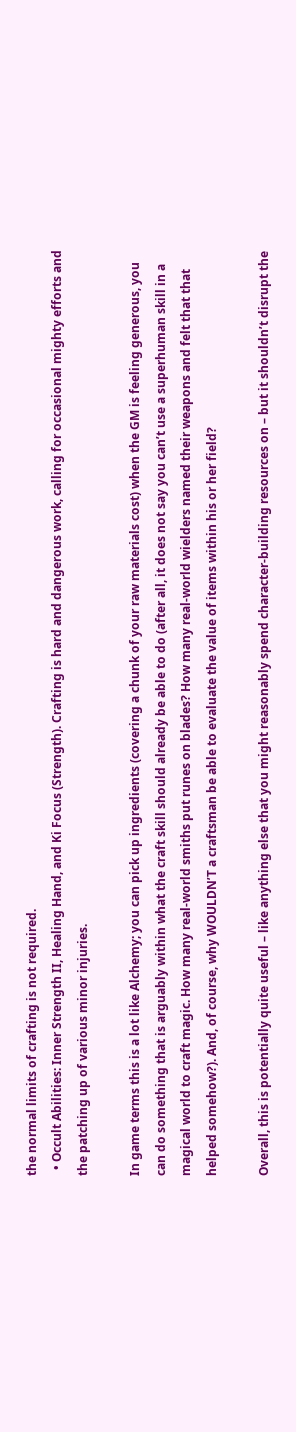the normal limits of crafting is not required.
  • Occult Abilities: Inner Strength II, Healing Hand, and Ki Focus (Strength). Crafting is hard and dangerous work, calling for occasional mighty efforts and the patching up of various minor injuries.

In game terms this is a lot like Alchemy; you can pick up ingredients (covering a chunk of your raw materials cost) when the GM is feeling generous, you can do something that is arguably within what the craft skill should already be able to do (after all, it does not say you can’t use a superhuman skill in a magical world to craft magic. How many real-world smiths put runes on blades? How many real-world wielders named their weapons and felt that that helped somehow?). And, of course, why WOULDN’T a craftsman be able to evaluate the value of items within his or her field?

Overall, this is potentially quite useful – like anything else that you might reasonably spend character-building resources on – but it shouldn’t disrupt the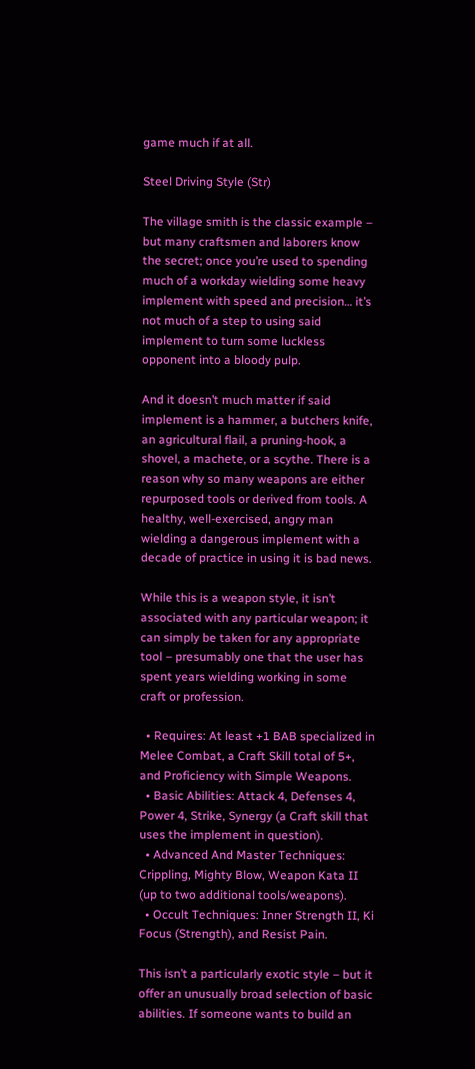game much if at all.

Steel Driving Style (Str)

The village smith is the classic example – but many craftsmen and laborers know the secret; once you’re used to spending much of a workday wielding some heavy implement with speed and precision… it’s not much of a step to using said implement to turn some luckless opponent into a bloody pulp.

And it doesn’t much matter if said implement is a hammer, a butchers knife, an agricultural flail, a pruning-hook, a shovel, a machete, or a scythe. There is a reason why so many weapons are either repurposed tools or derived from tools. A healthy, well-exercised, angry man wielding a dangerous implement with a decade of practice in using it is bad news.

While this is a weapon style, it isn’t associated with any particular weapon; it can simply be taken for any appropriate tool – presumably one that the user has spent years wielding working in some craft or profession.

  • Requires: At least +1 BAB specialized in Melee Combat, a Craft Skill total of 5+, and Proficiency with Simple Weapons.
  • Basic Abilities: Attack 4, Defenses 4, Power 4, Strike, Synergy (a Craft skill that uses the implement in question).
  • Advanced And Master Techniques: Crippling, Mighty Blow, Weapon Kata II (up to two additional tools/weapons).
  • Occult Techniques: Inner Strength II, Ki Focus (Strength), and Resist Pain.

This isn’t a particularly exotic style – but it offer an unusually broad selection of basic abilities. If someone wants to build an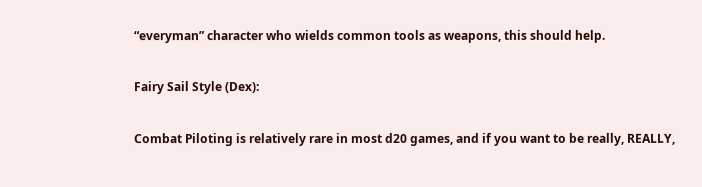“everyman” character who wields common tools as weapons, this should help.

Fairy Sail Style (Dex):

Combat Piloting is relatively rare in most d20 games, and if you want to be really, REALLY,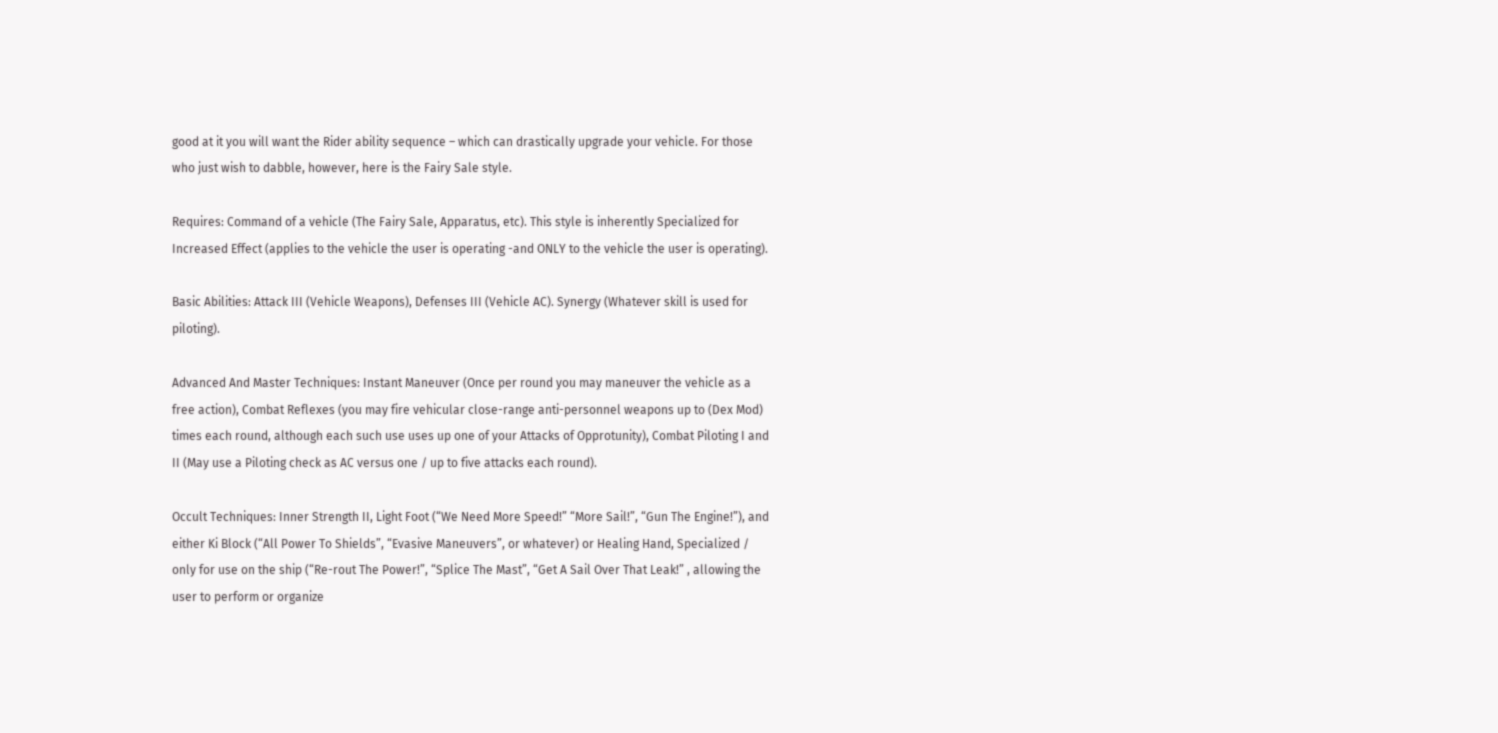good at it you will want the Rider ability sequence – which can drastically upgrade your vehicle. For those who just wish to dabble, however, here is the Fairy Sale style.

Requires: Command of a vehicle (The Fairy Sale, Apparatus, etc). This style is inherently Specialized for Increased Effect (applies to the vehicle the user is operating -and ONLY to the vehicle the user is operating).

Basic Abilities: Attack III (Vehicle Weapons), Defenses III (Vehicle AC). Synergy (Whatever skill is used for piloting).

Advanced And Master Techniques: Instant Maneuver (Once per round you may maneuver the vehicle as a free action), Combat Reflexes (you may fire vehicular close-range anti-personnel weapons up to (Dex Mod) times each round, although each such use uses up one of your Attacks of Opprotunity), Combat Piloting I and II (May use a Piloting check as AC versus one / up to five attacks each round).

Occult Techniques: Inner Strength II, Light Foot (“We Need More Speed!” “More Sail!”, “Gun The Engine!”), and either Ki Block (“All Power To Shields”, “Evasive Maneuvers”, or whatever) or Healing Hand, Specialized / only for use on the ship (“Re-rout The Power!”, “Splice The Mast”, “Get A Sail Over That Leak!” , allowing the user to perform or organize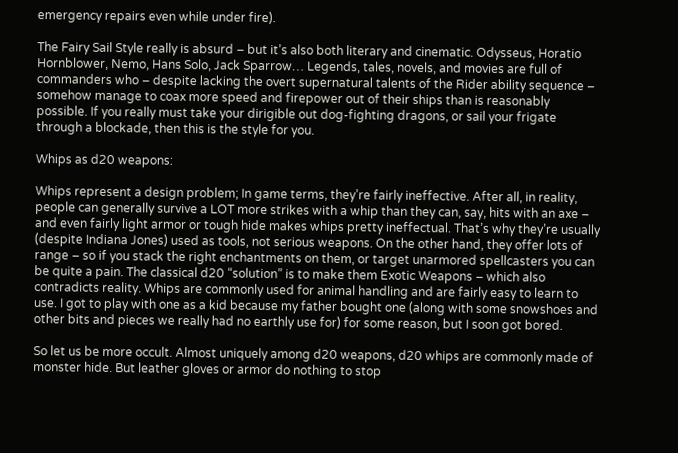emergency repairs even while under fire).

The Fairy Sail Style really is absurd – but it’s also both literary and cinematic. Odysseus, Horatio Hornblower, Nemo, Hans Solo, Jack Sparrow… Legends, tales, novels, and movies are full of commanders who – despite lacking the overt supernatural talents of the Rider ability sequence – somehow manage to coax more speed and firepower out of their ships than is reasonably possible. If you really must take your dirigible out dog-fighting dragons, or sail your frigate through a blockade, then this is the style for you.

Whips as d20 weapons:

Whips represent a design problem; In game terms, they’re fairly ineffective. After all, in reality, people can generally survive a LOT more strikes with a whip than they can, say, hits with an axe – and even fairly light armor or tough hide makes whips pretty ineffectual. That’s why they’re usually (despite Indiana Jones) used as tools, not serious weapons. On the other hand, they offer lots of range – so if you stack the right enchantments on them, or target unarmored spellcasters you can be quite a pain. The classical d20 “solution” is to make them Exotic Weapons – which also contradicts reality. Whips are commonly used for animal handling and are fairly easy to learn to use. I got to play with one as a kid because my father bought one (along with some snowshoes and other bits and pieces we really had no earthly use for) for some reason, but I soon got bored.

So let us be more occult. Almost uniquely among d20 weapons, d20 whips are commonly made of monster hide. But leather gloves or armor do nothing to stop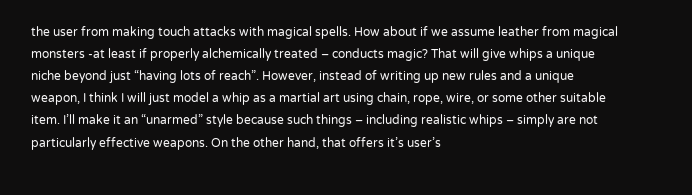the user from making touch attacks with magical spells. How about if we assume leather from magical monsters -at least if properly alchemically treated – conducts magic? That will give whips a unique niche beyond just “having lots of reach”. However, instead of writing up new rules and a unique weapon, I think I will just model a whip as a martial art using chain, rope, wire, or some other suitable item. I’ll make it an “unarmed” style because such things – including realistic whips – simply are not particularly effective weapons. On the other hand, that offers it’s user’s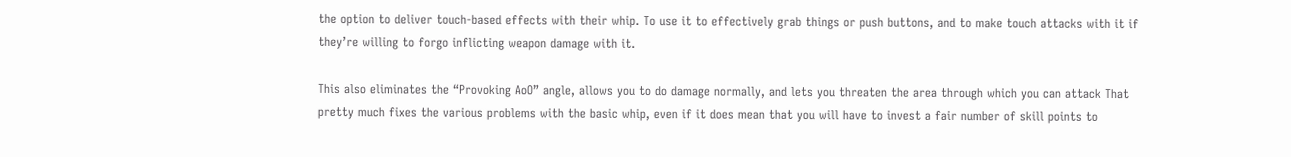the option to deliver touch-based effects with their whip. To use it to effectively grab things or push buttons, and to make touch attacks with it if they’re willing to forgo inflicting weapon damage with it.

This also eliminates the “Provoking AoO” angle, allows you to do damage normally, and lets you threaten the area through which you can attack That pretty much fixes the various problems with the basic whip, even if it does mean that you will have to invest a fair number of skill points to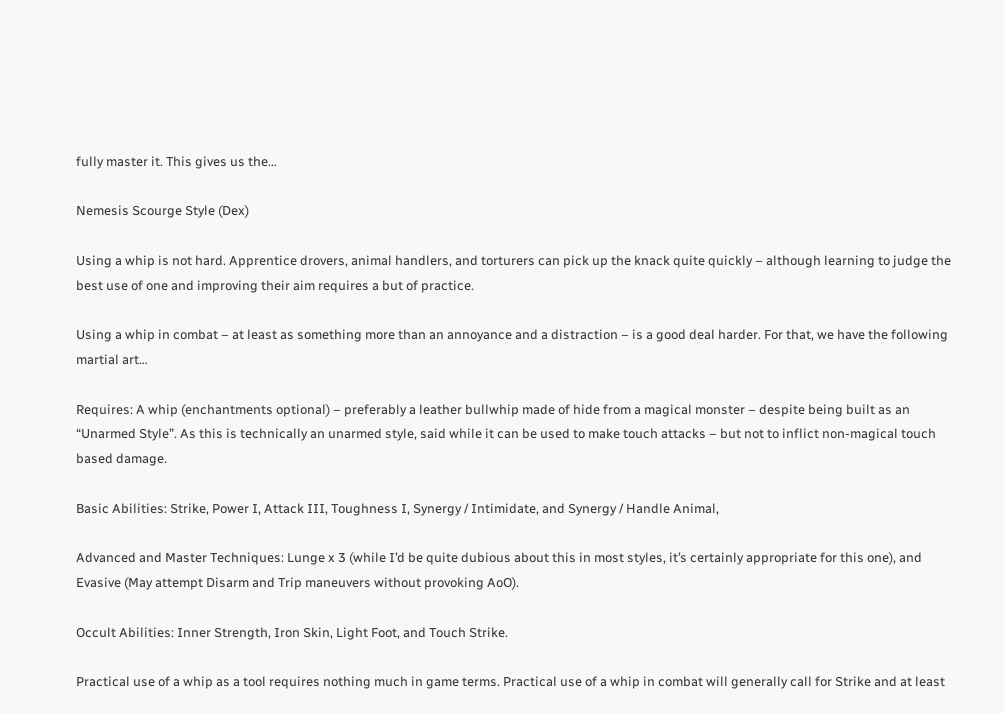fully master it. This gives us the…

Nemesis Scourge Style (Dex)

Using a whip is not hard. Apprentice drovers, animal handlers, and torturers can pick up the knack quite quickly – although learning to judge the best use of one and improving their aim requires a but of practice.

Using a whip in combat – at least as something more than an annoyance and a distraction – is a good deal harder. For that, we have the following martial art…

Requires: A whip (enchantments optional) – preferably a leather bullwhip made of hide from a magical monster – despite being built as an “Unarmed Style”. As this is technically an unarmed style, said while it can be used to make touch attacks – but not to inflict non-magical touch based damage.

Basic Abilities: Strike, Power I, Attack III, Toughness I, Synergy / Intimidate, and Synergy / Handle Animal,

Advanced and Master Techniques: Lunge x 3 (while I’d be quite dubious about this in most styles, it’s certainly appropriate for this one), and Evasive (May attempt Disarm and Trip maneuvers without provoking AoO).

Occult Abilities: Inner Strength, Iron Skin, Light Foot, and Touch Strike.

Practical use of a whip as a tool requires nothing much in game terms. Practical use of a whip in combat will generally call for Strike and at least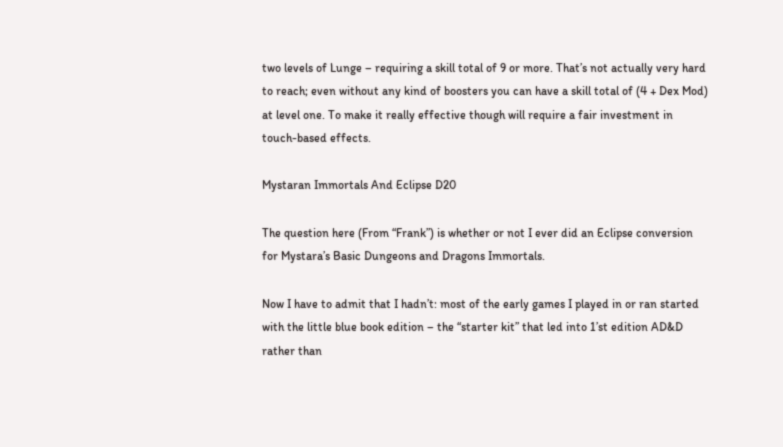two levels of Lunge – requiring a skill total of 9 or more. That’s not actually very hard to reach; even without any kind of boosters you can have a skill total of (4 + Dex Mod) at level one. To make it really effective though will require a fair investment in touch-based effects.

Mystaran Immortals And Eclipse D20

The question here (From “Frank”) is whether or not I ever did an Eclipse conversion for Mystara’s Basic Dungeons and Dragons Immortals.

Now I have to admit that I hadn’t: most of the early games I played in or ran started with the little blue book edition – the “starter kit” that led into 1’st edition AD&D rather than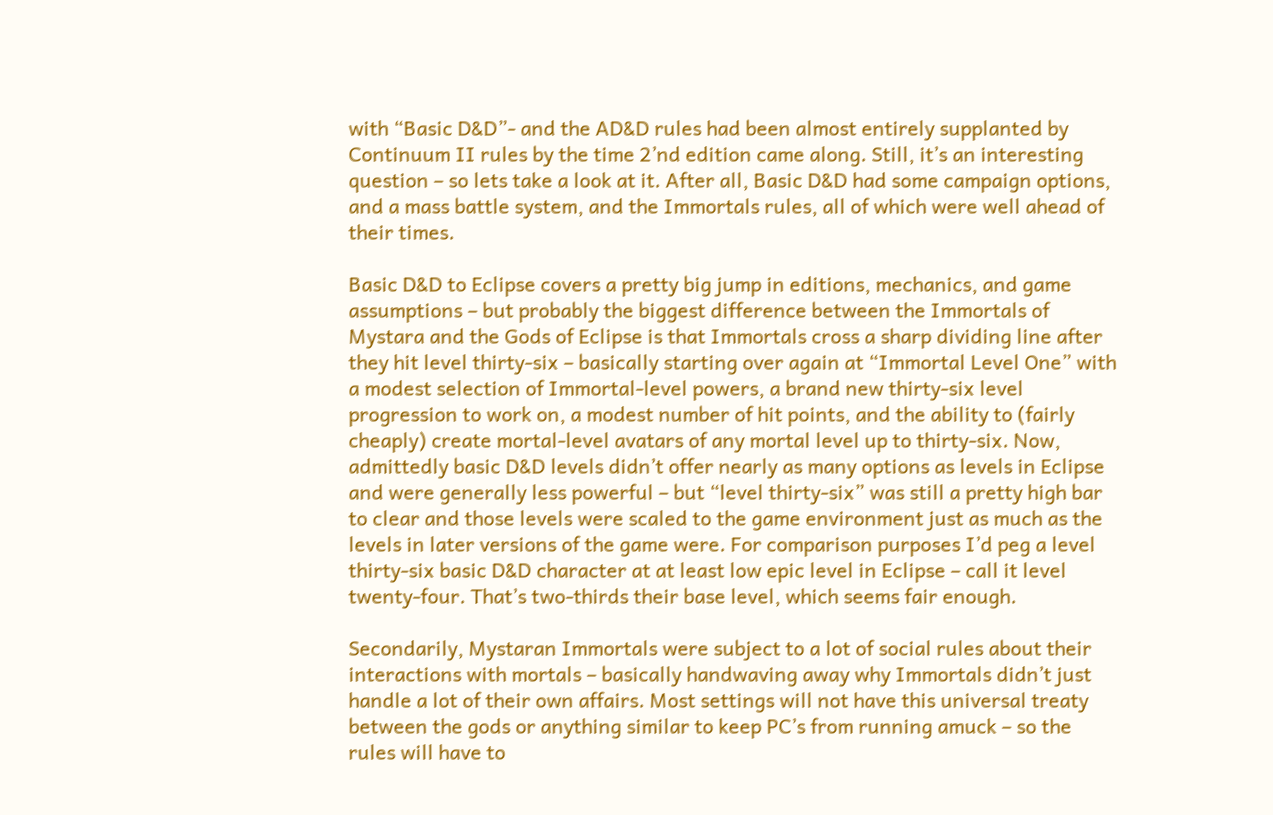with “Basic D&D”- and the AD&D rules had been almost entirely supplanted by Continuum II rules by the time 2’nd edition came along. Still, it’s an interesting question – so lets take a look at it. After all, Basic D&D had some campaign options, and a mass battle system, and the Immortals rules, all of which were well ahead of their times.

Basic D&D to Eclipse covers a pretty big jump in editions, mechanics, and game assumptions – but probably the biggest difference between the Immortals of Mystara and the Gods of Eclipse is that Immortals cross a sharp dividing line after they hit level thirty-six – basically starting over again at “Immortal Level One” with a modest selection of Immortal-level powers, a brand new thirty-six level progression to work on, a modest number of hit points, and the ability to (fairly cheaply) create mortal-level avatars of any mortal level up to thirty-six. Now, admittedly basic D&D levels didn’t offer nearly as many options as levels in Eclipse and were generally less powerful – but “level thirty-six” was still a pretty high bar to clear and those levels were scaled to the game environment just as much as the levels in later versions of the game were. For comparison purposes I’d peg a level thirty-six basic D&D character at at least low epic level in Eclipse – call it level twenty-four. That’s two-thirds their base level, which seems fair enough.

Secondarily, Mystaran Immortals were subject to a lot of social rules about their interactions with mortals – basically handwaving away why Immortals didn’t just handle a lot of their own affairs. Most settings will not have this universal treaty between the gods or anything similar to keep PC’s from running amuck – so the rules will have to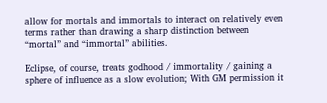allow for mortals and immortals to interact on relatively even terms rather than drawing a sharp distinction between “mortal” and “immortal” abilities.

Eclipse, of course, treats godhood / immortality / gaining a sphere of influence as a slow evolution; With GM permission it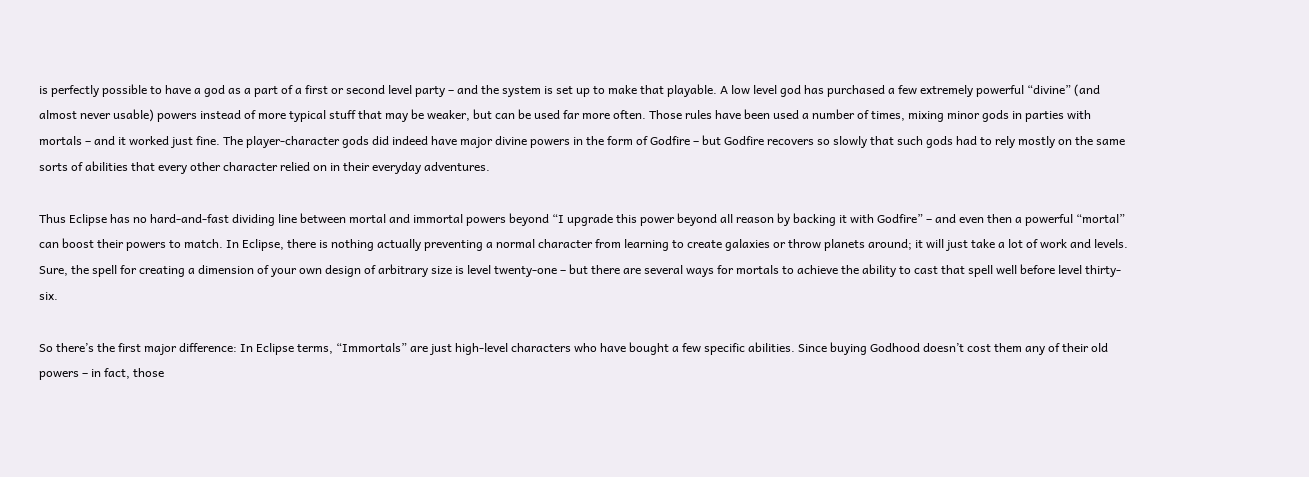is perfectly possible to have a god as a part of a first or second level party – and the system is set up to make that playable. A low level god has purchased a few extremely powerful “divine” (and almost never usable) powers instead of more typical stuff that may be weaker, but can be used far more often. Those rules have been used a number of times, mixing minor gods in parties with mortals – and it worked just fine. The player-character gods did indeed have major divine powers in the form of Godfire – but Godfire recovers so slowly that such gods had to rely mostly on the same sorts of abilities that every other character relied on in their everyday adventures.

Thus Eclipse has no hard-and-fast dividing line between mortal and immortal powers beyond “I upgrade this power beyond all reason by backing it with Godfire” – and even then a powerful “mortal” can boost their powers to match. In Eclipse, there is nothing actually preventing a normal character from learning to create galaxies or throw planets around; it will just take a lot of work and levels. Sure, the spell for creating a dimension of your own design of arbitrary size is level twenty-one – but there are several ways for mortals to achieve the ability to cast that spell well before level thirty-six.

So there’s the first major difference: In Eclipse terms, “Immortals” are just high-level characters who have bought a few specific abilities. Since buying Godhood doesn’t cost them any of their old powers – in fact, those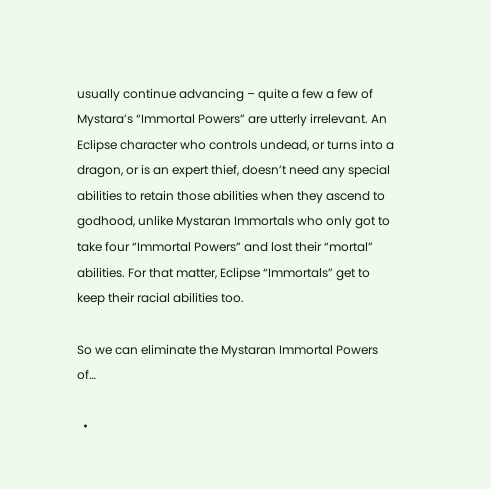usually continue advancing – quite a few a few of Mystara’s “Immortal Powers” are utterly irrelevant. An Eclipse character who controls undead, or turns into a dragon, or is an expert thief, doesn’t need any special abilities to retain those abilities when they ascend to godhood, unlike Mystaran Immortals who only got to take four “Immortal Powers” and lost their “mortal” abilities. For that matter, Eclipse “Immortals” get to keep their racial abilities too.

So we can eliminate the Mystaran Immortal Powers of…

  •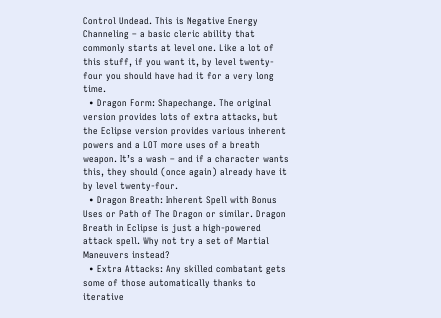Control Undead. This is Negative Energy Channeling – a basic cleric ability that commonly starts at level one. Like a lot of this stuff, if you want it, by level twenty-four you should have had it for a very long time.
  • Dragon Form: Shapechange. The original version provides lots of extra attacks, but the Eclipse version provides various inherent powers and a LOT more uses of a breath weapon. It’s a wash – and if a character wants this, they should (once again) already have it by level twenty-four.
  • Dragon Breath: Inherent Spell with Bonus Uses or Path of The Dragon or similar. Dragon Breath in Eclipse is just a high-powered attack spell. Why not try a set of Martial Maneuvers instead?
  • Extra Attacks: Any skilled combatant gets some of those automatically thanks to iterative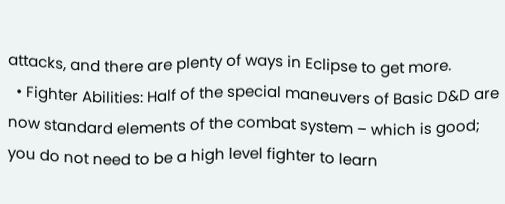attacks, and there are plenty of ways in Eclipse to get more.
  • Fighter Abilities: Half of the special maneuvers of Basic D&D are now standard elements of the combat system – which is good; you do not need to be a high level fighter to learn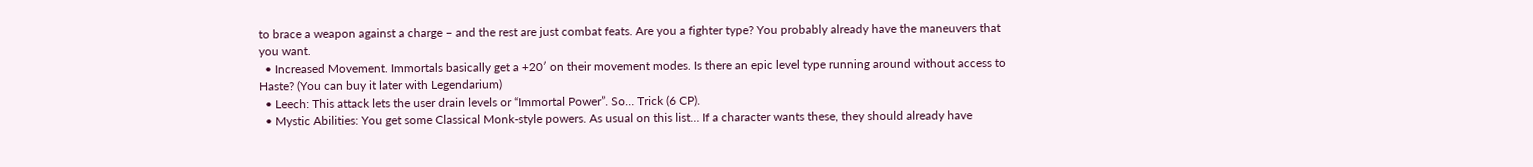to brace a weapon against a charge – and the rest are just combat feats. Are you a fighter type? You probably already have the maneuvers that you want.
  • Increased Movement. Immortals basically get a +20′ on their movement modes. Is there an epic level type running around without access to Haste? (You can buy it later with Legendarium)
  • Leech: This attack lets the user drain levels or “Immortal Power”. So… Trick (6 CP).
  • Mystic Abilities: You get some Classical Monk-style powers. As usual on this list… If a character wants these, they should already have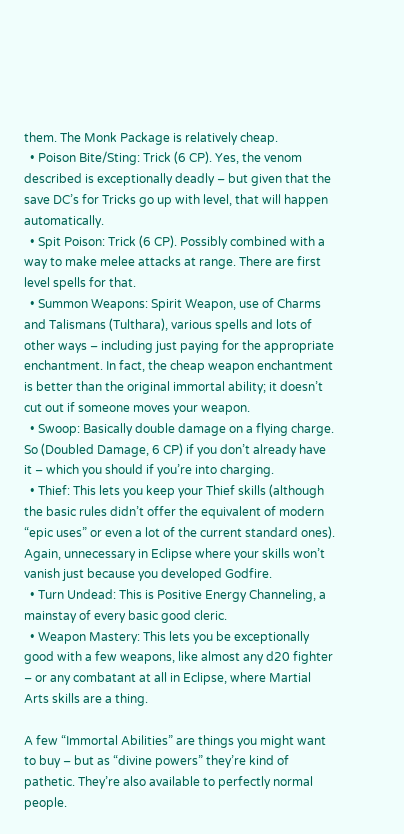them. The Monk Package is relatively cheap.
  • Poison Bite/Sting: Trick (6 CP). Yes, the venom described is exceptionally deadly – but given that the save DC’s for Tricks go up with level, that will happen automatically.
  • Spit Poison: Trick (6 CP). Possibly combined with a way to make melee attacks at range. There are first level spells for that.
  • Summon Weapons: Spirit Weapon, use of Charms and Talismans (Tulthara), various spells and lots of other ways – including just paying for the appropriate enchantment. In fact, the cheap weapon enchantment is better than the original immortal ability; it doesn’t cut out if someone moves your weapon.
  • Swoop: Basically double damage on a flying charge. So (Doubled Damage, 6 CP) if you don’t already have it – which you should if you’re into charging.
  • Thief: This lets you keep your Thief skills (although the basic rules didn’t offer the equivalent of modern “epic uses” or even a lot of the current standard ones). Again, unnecessary in Eclipse where your skills won’t vanish just because you developed Godfire.
  • Turn Undead: This is Positive Energy Channeling, a mainstay of every basic good cleric.
  • Weapon Mastery: This lets you be exceptionally good with a few weapons, like almost any d20 fighter – or any combatant at all in Eclipse, where Martial Arts skills are a thing.

A few “Immortal Abilities” are things you might want to buy – but as “divine powers” they’re kind of pathetic. They’re also available to perfectly normal people.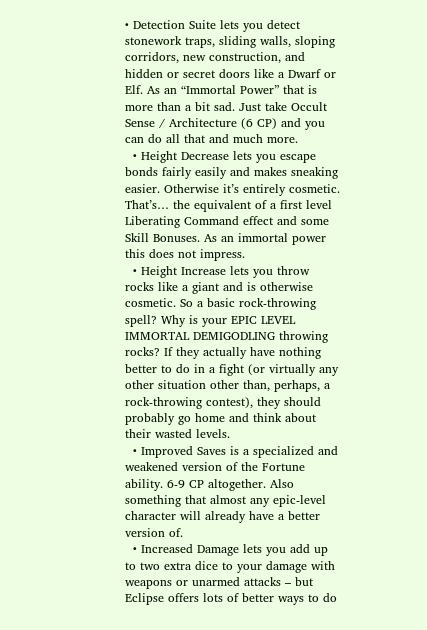• Detection Suite lets you detect stonework traps, sliding walls, sloping corridors, new construction, and hidden or secret doors like a Dwarf or Elf. As an “Immortal Power” that is more than a bit sad. Just take Occult Sense / Architecture (6 CP) and you can do all that and much more.
  • Height Decrease lets you escape bonds fairly easily and makes sneaking easier. Otherwise it’s entirely cosmetic. That’s… the equivalent of a first level Liberating Command effect and some Skill Bonuses. As an immortal power this does not impress.
  • Height Increase lets you throw rocks like a giant and is otherwise cosmetic. So a basic rock-throwing spell? Why is your EPIC LEVEL IMMORTAL DEMIGODLING throwing rocks? If they actually have nothing better to do in a fight (or virtually any other situation other than, perhaps, a rock-throwing contest), they should probably go home and think about their wasted levels.
  • Improved Saves is a specialized and weakened version of the Fortune ability. 6-9 CP altogether. Also something that almost any epic-level character will already have a better version of.
  • Increased Damage lets you add up to two extra dice to your damage with weapons or unarmed attacks – but Eclipse offers lots of better ways to do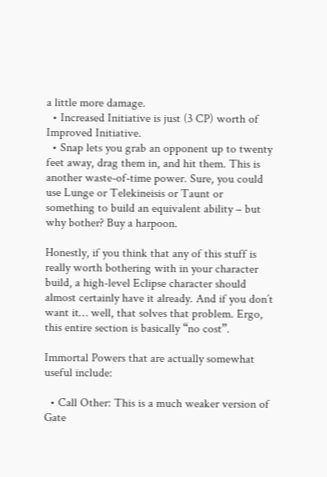a little more damage.
  • Increased Initiative is just (3 CP) worth of Improved Initiative.
  • Snap lets you grab an opponent up to twenty feet away, drag them in, and hit them. This is another waste-of-time power. Sure, you could use Lunge or Telekineisis or Taunt or something to build an equivalent ability – but why bother? Buy a harpoon.

Honestly, if you think that any of this stuff is really worth bothering with in your character build, a high-level Eclipse character should almost certainly have it already. And if you don’t want it… well, that solves that problem. Ergo, this entire section is basically “no cost”.

Immortal Powers that are actually somewhat useful include:

  • Call Other: This is a much weaker version of Gate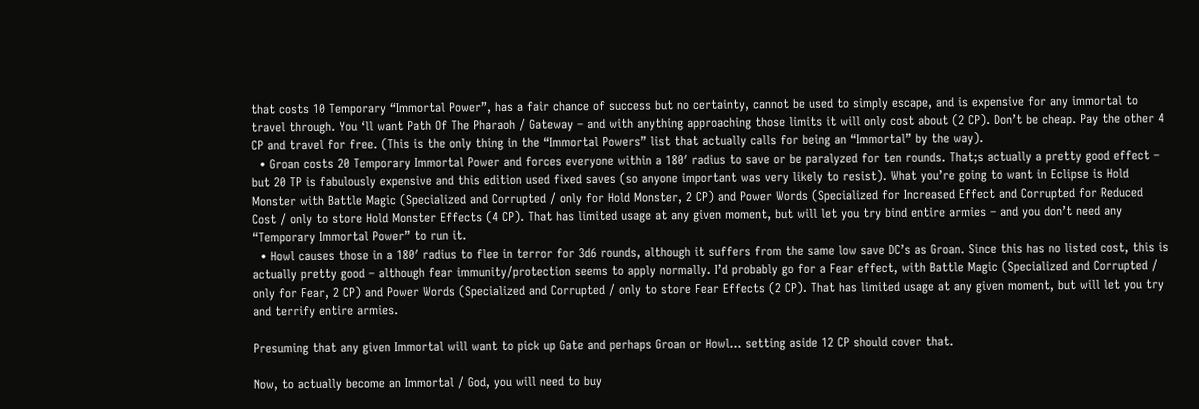that costs 10 Temporary “Immortal Power”, has a fair chance of success but no certainty, cannot be used to simply escape, and is expensive for any immortal to travel through. You ‘ll want Path Of The Pharaoh / Gateway – and with anything approaching those limits it will only cost about (2 CP). Don’t be cheap. Pay the other 4 CP and travel for free. (This is the only thing in the “Immortal Powers” list that actually calls for being an “Immortal” by the way).
  • Groan costs 20 Temporary Immortal Power and forces everyone within a 180′ radius to save or be paralyzed for ten rounds. That;s actually a pretty good effect – but 20 TP is fabulously expensive and this edition used fixed saves (so anyone important was very likely to resist). What you’re going to want in Eclipse is Hold Monster with Battle Magic (Specialized and Corrupted / only for Hold Monster, 2 CP) and Power Words (Specialized for Increased Effect and Corrupted for Reduced Cost / only to store Hold Monster Effects (4 CP). That has limited usage at any given moment, but will let you try bind entire armies – and you don’t need any “Temporary Immortal Power” to run it.
  • Howl causes those in a 180′ radius to flee in terror for 3d6 rounds, although it suffers from the same low save DC’s as Groan. Since this has no listed cost, this is actually pretty good – although fear immunity/protection seems to apply normally. I’d probably go for a Fear effect, with Battle Magic (Specialized and Corrupted / only for Fear, 2 CP) and Power Words (Specialized and Corrupted / only to store Fear Effects (2 CP). That has limited usage at any given moment, but will let you try and terrify entire armies.

Presuming that any given Immortal will want to pick up Gate and perhaps Groan or Howl… setting aside 12 CP should cover that.

Now, to actually become an Immortal / God, you will need to buy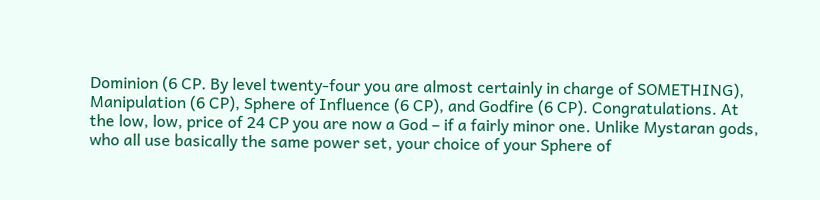Dominion (6 CP. By level twenty-four you are almost certainly in charge of SOMETHING), Manipulation (6 CP), Sphere of Influence (6 CP), and Godfire (6 CP). Congratulations. At the low, low, price of 24 CP you are now a God – if a fairly minor one. Unlike Mystaran gods, who all use basically the same power set, your choice of your Sphere of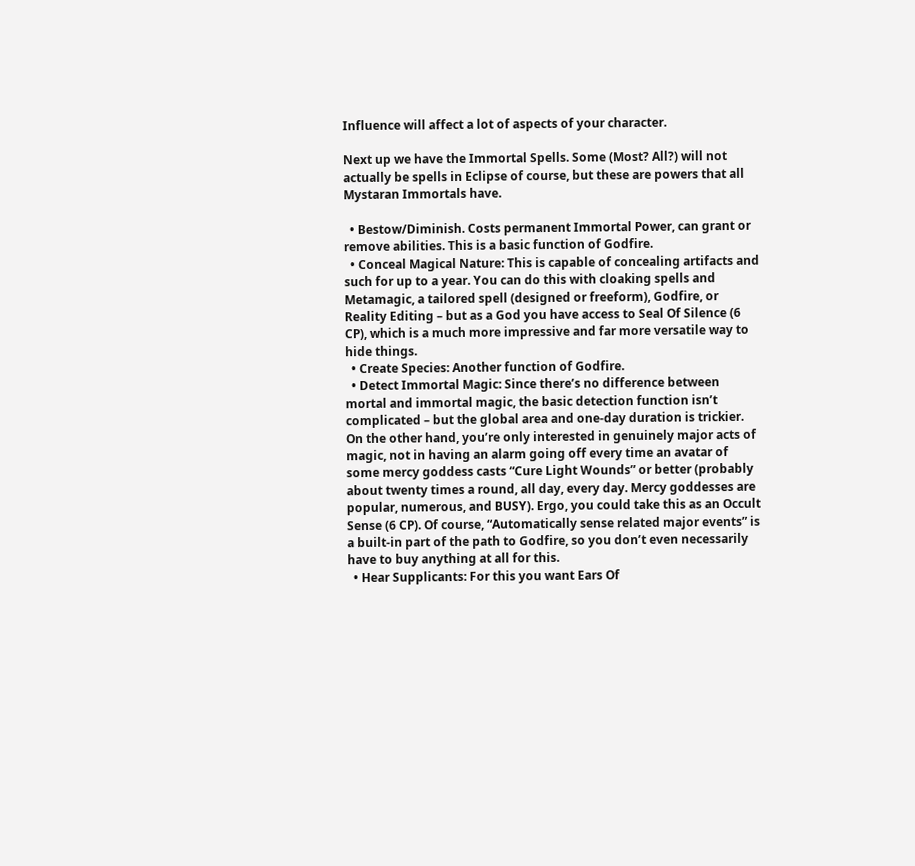Influence will affect a lot of aspects of your character.

Next up we have the Immortal Spells. Some (Most? All?) will not actually be spells in Eclipse of course, but these are powers that all Mystaran Immortals have.

  • Bestow/Diminish. Costs permanent Immortal Power, can grant or remove abilities. This is a basic function of Godfire.
  • Conceal Magical Nature: This is capable of concealing artifacts and such for up to a year. You can do this with cloaking spells and Metamagic, a tailored spell (designed or freeform), Godfire, or Reality Editing – but as a God you have access to Seal Of Silence (6 CP), which is a much more impressive and far more versatile way to hide things.
  • Create Species: Another function of Godfire.
  • Detect Immortal Magic: Since there’s no difference between mortal and immortal magic, the basic detection function isn’t complicated – but the global area and one-day duration is trickier. On the other hand, you’re only interested in genuinely major acts of magic, not in having an alarm going off every time an avatar of some mercy goddess casts “Cure Light Wounds” or better (probably about twenty times a round, all day, every day. Mercy goddesses are popular, numerous, and BUSY). Ergo, you could take this as an Occult Sense (6 CP). Of course, “Automatically sense related major events” is a built-in part of the path to Godfire, so you don’t even necessarily have to buy anything at all for this.
  • Hear Supplicants: For this you want Ears Of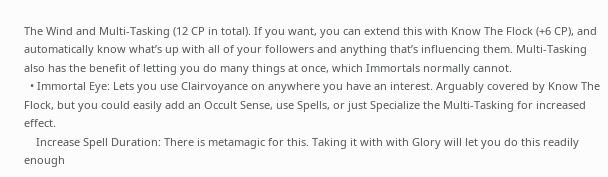The Wind and Multi-Tasking (12 CP in total). If you want, you can extend this with Know The Flock (+6 CP), and automatically know what’s up with all of your followers and anything that’s influencing them. Multi-Tasking also has the benefit of letting you do many things at once, which Immortals normally cannot.
  • Immortal Eye: Lets you use Clairvoyance on anywhere you have an interest. Arguably covered by Know The Flock, but you could easily add an Occult Sense, use Spells, or just Specialize the Multi-Tasking for increased effect.
    Increase Spell Duration: There is metamagic for this. Taking it with with Glory will let you do this readily enough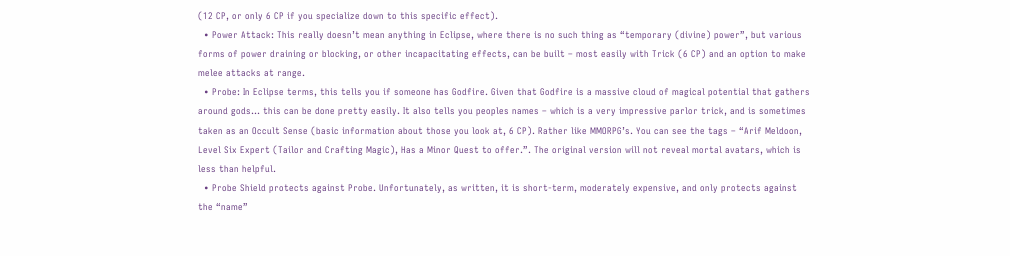(12 CP, or only 6 CP if you specialize down to this specific effect).
  • Power Attack: This really doesn’t mean anything in Eclipse, where there is no such thing as “temporary (divine) power”, but various forms of power draining or blocking, or other incapacitating effects, can be built – most easily with Trick (6 CP) and an option to make melee attacks at range.
  • Probe: In Eclipse terms, this tells you if someone has Godfire. Given that Godfire is a massive cloud of magical potential that gathers around gods… this can be done pretty easily. It also tells you peoples names – which is a very impressive parlor trick, and is sometimes taken as an Occult Sense (basic information about those you look at, 6 CP). Rather like MMORPG’s. You can see the tags – “Arif Meldoon, Level Six Expert (Tailor and Crafting Magic), Has a Minor Quest to offer.”. The original version will not reveal mortal avatars, which is less than helpful.
  • Probe Shield protects against Probe. Unfortunately, as written, it is short-term, moderately expensive, and only protects against the “name”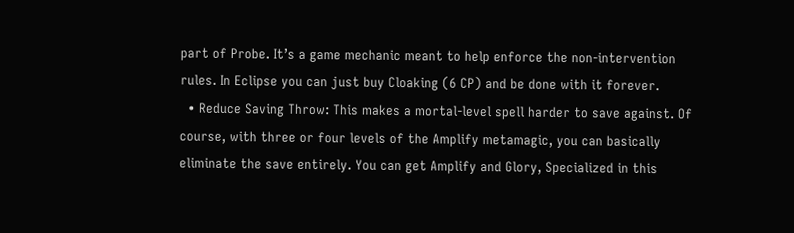part of Probe. It’s a game mechanic meant to help enforce the non-intervention rules. In Eclipse you can just buy Cloaking (6 CP) and be done with it forever.
  • Reduce Saving Throw: This makes a mortal-level spell harder to save against. Of course, with three or four levels of the Amplify metamagic, you can basically eliminate the save entirely. You can get Amplify and Glory, Specialized in this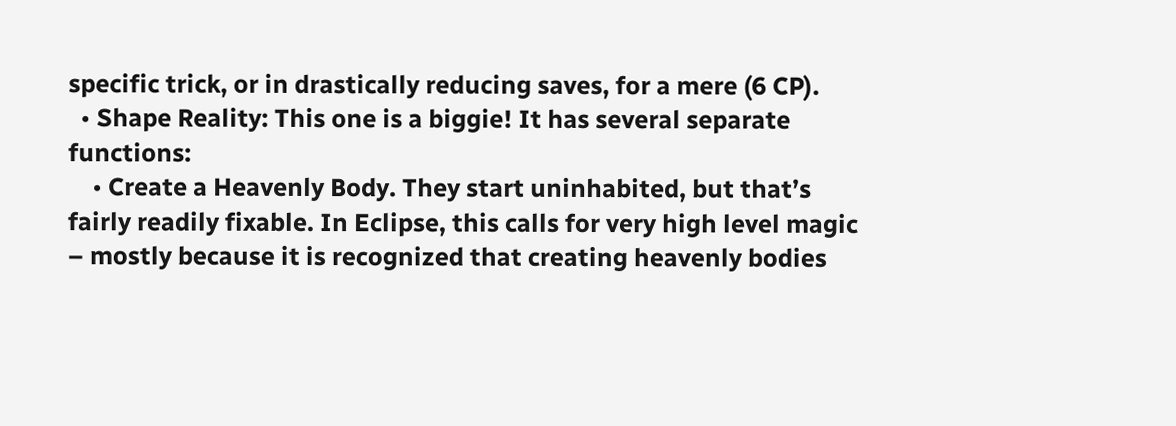specific trick, or in drastically reducing saves, for a mere (6 CP).
  • Shape Reality: This one is a biggie! It has several separate functions:
    • Create a Heavenly Body. They start uninhabited, but that’s fairly readily fixable. In Eclipse, this calls for very high level magic – mostly because it is recognized that creating heavenly bodies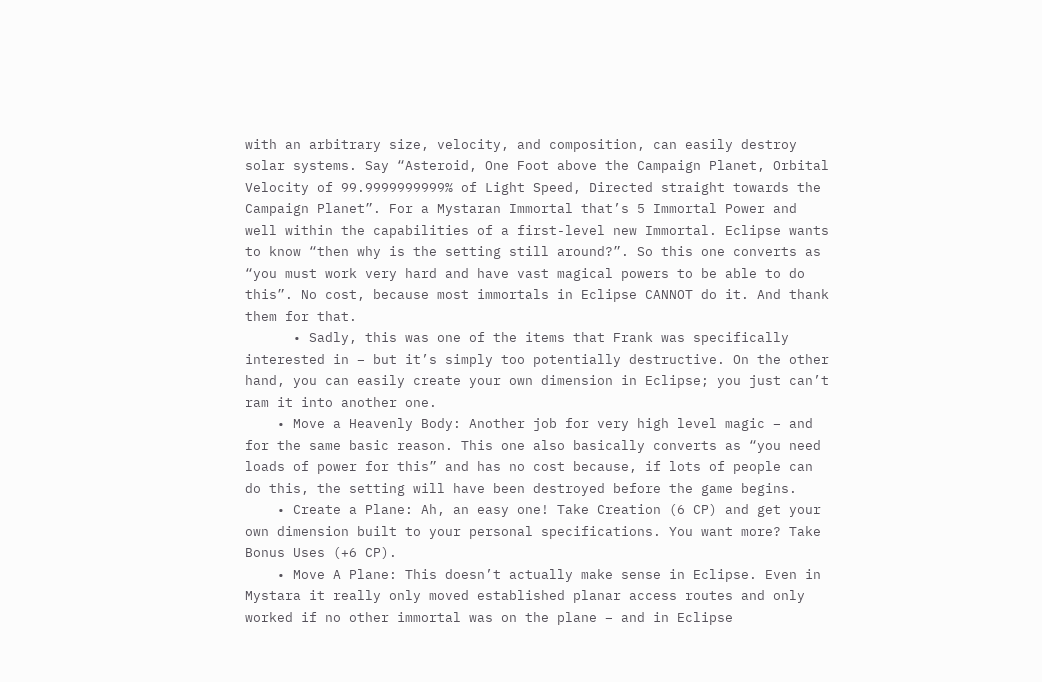with an arbitrary size, velocity, and composition, can easily destroy solar systems. Say “Asteroid, One Foot above the Campaign Planet, Orbital Velocity of 99.9999999999% of Light Speed, Directed straight towards the Campaign Planet”. For a Mystaran Immortal that’s 5 Immortal Power and well within the capabilities of a first-level new Immortal. Eclipse wants to know “then why is the setting still around?”. So this one converts as “you must work very hard and have vast magical powers to be able to do this”. No cost, because most immortals in Eclipse CANNOT do it. And thank them for that.
      • Sadly, this was one of the items that Frank was specifically interested in – but it’s simply too potentially destructive. On the other hand, you can easily create your own dimension in Eclipse; you just can’t ram it into another one.
    • Move a Heavenly Body: Another job for very high level magic – and for the same basic reason. This one also basically converts as “you need loads of power for this” and has no cost because, if lots of people can do this, the setting will have been destroyed before the game begins.
    • Create a Plane: Ah, an easy one! Take Creation (6 CP) and get your own dimension built to your personal specifications. You want more? Take Bonus Uses (+6 CP).
    • Move A Plane: This doesn’t actually make sense in Eclipse. Even in Mystara it really only moved established planar access routes and only worked if no other immortal was on the plane – and in Eclipse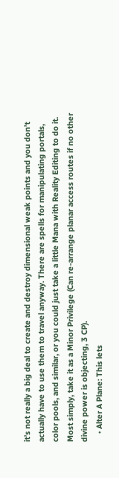it’s not really a big deal to create and destroy dimensional weak points and you don’t actually have to use them to travel anyway. There are spells for manipulating portals, color pools, and similar, or you could just take a little Mana with Reality Editing to do it. Most simply, take it as a Minor Privilege (Can re-arrange planar access routes if no other divine power is objecting, 3 CP).
    • Alter A Plane: This lets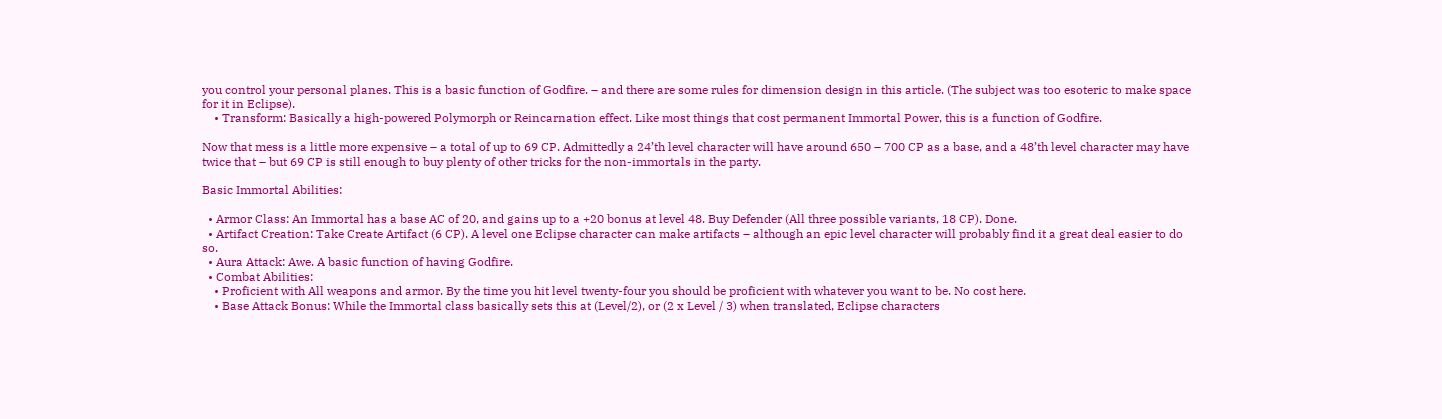you control your personal planes. This is a basic function of Godfire. – and there are some rules for dimension design in this article. (The subject was too esoteric to make space for it in Eclipse).
    • Transform: Basically a high-powered Polymorph or Reincarnation effect. Like most things that cost permanent Immortal Power, this is a function of Godfire.

Now that mess is a little more expensive – a total of up to 69 CP. Admittedly a 24’th level character will have around 650 – 700 CP as a base, and a 48’th level character may have twice that – but 69 CP is still enough to buy plenty of other tricks for the non-immortals in the party.

Basic Immortal Abilities:

  • Armor Class: An Immortal has a base AC of 20, and gains up to a +20 bonus at level 48. Buy Defender (All three possible variants, 18 CP). Done.
  • Artifact Creation: Take Create Artifact (6 CP). A level one Eclipse character can make artifacts – although an epic level character will probably find it a great deal easier to do so.
  • Aura Attack: Awe. A basic function of having Godfire.
  • Combat Abilities:
    • Proficient with All weapons and armor. By the time you hit level twenty-four you should be proficient with whatever you want to be. No cost here.
    • Base Attack Bonus: While the Immortal class basically sets this at (Level/2), or (2 x Level / 3) when translated, Eclipse characters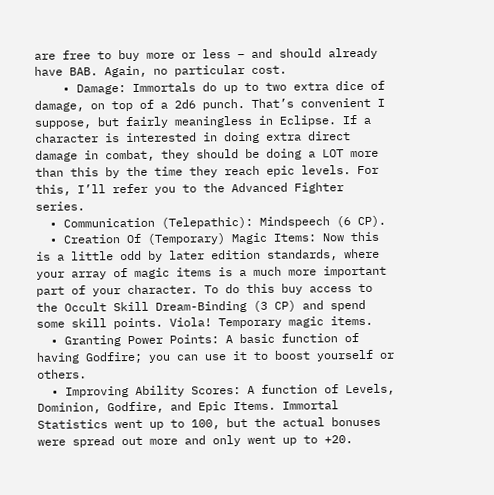are free to buy more or less – and should already have BAB. Again, no particular cost.
    • Damage: Immortals do up to two extra dice of damage, on top of a 2d6 punch. That’s convenient I suppose, but fairly meaningless in Eclipse. If a character is interested in doing extra direct damage in combat, they should be doing a LOT more than this by the time they reach epic levels. For this, I’ll refer you to the Advanced Fighter series.
  • Communication (Telepathic): Mindspeech (6 CP).
  • Creation Of (Temporary) Magic Items: Now this is a little odd by later edition standards, where your array of magic items is a much more important part of your character. To do this buy access to the Occult Skill Dream-Binding (3 CP) and spend some skill points. Viola! Temporary magic items.
  • Granting Power Points: A basic function of having Godfire; you can use it to boost yourself or others.
  • Improving Ability Scores: A function of Levels, Dominion, Godfire, and Epic Items. Immortal Statistics went up to 100, but the actual bonuses were spread out more and only went up to +20.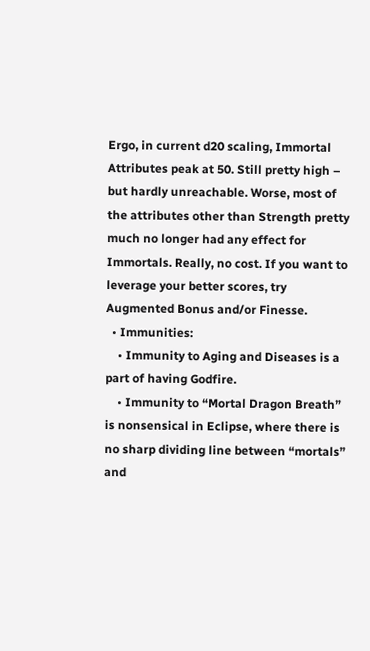Ergo, in current d20 scaling, Immortal Attributes peak at 50. Still pretty high – but hardly unreachable. Worse, most of the attributes other than Strength pretty much no longer had any effect for Immortals. Really, no cost. If you want to leverage your better scores, try Augmented Bonus and/or Finesse.
  • Immunities:
    • Immunity to Aging and Diseases is a part of having Godfire.
    • Immunity to “Mortal Dragon Breath” is nonsensical in Eclipse, where there is no sharp dividing line between “mortals” and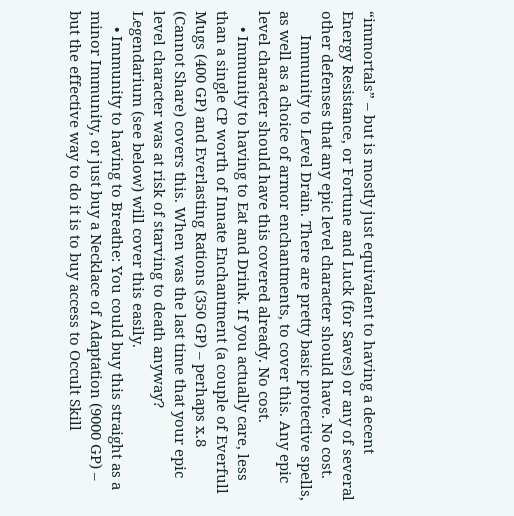“immortals” – but is mostly just equivalent to having a decent Energy Resistance, or Fortune and Luck (for Saves) or any of several other defenses that any epic level character should have. No cost.
      Immunity to Level Drain. There are pretty basic protective spells, as well as a choice of armor enchantments, to cover this. Any epic level character should have this covered already. No cost.
    • Immunity to having to Eat and Drink. If you actually care, less than a single CP worth of Innate Enchantment (a couple of Everfull Mugs (400 GP) and Everlasting Rations (350 GP) – perhaps x.8 (Cannot Share) covers this. When was the last time that your epic level character was at risk of starving to death anyway? Legendarium (see below) will cover this easily.
    • Immunity to having to Breathe: You could buy this straight as a minor Immunity, or just buy a Necklace of Adaptation (9000 GP) – but the effective way to do it is to buy access to Occult Skill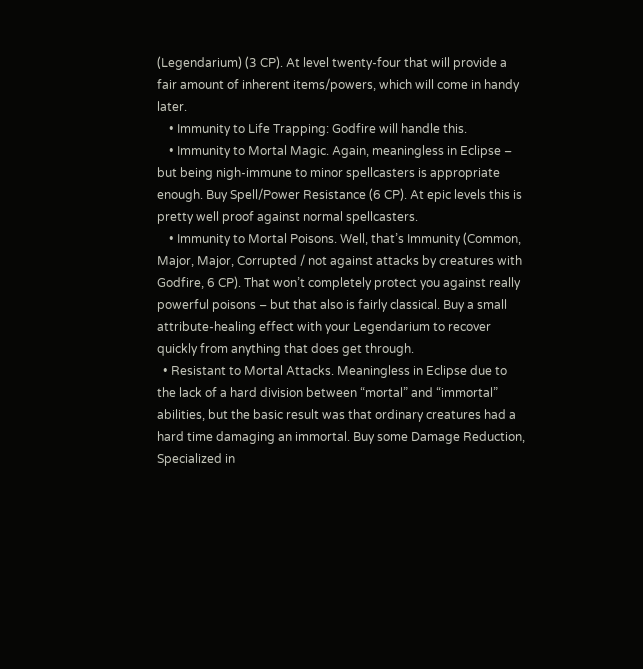(Legendarium) (3 CP). At level twenty-four that will provide a fair amount of inherent items/powers, which will come in handy later.
    • Immunity to Life Trapping: Godfire will handle this.
    • Immunity to Mortal Magic. Again, meaningless in Eclipse – but being nigh-immune to minor spellcasters is appropriate enough. Buy Spell/Power Resistance (6 CP). At epic levels this is pretty well proof against normal spellcasters.
    • Immunity to Mortal Poisons. Well, that’s Immunity (Common, Major, Major, Corrupted / not against attacks by creatures with Godfire, 6 CP). That won’t completely protect you against really powerful poisons – but that also is fairly classical. Buy a small attribute-healing effect with your Legendarium to recover quickly from anything that does get through.
  • Resistant to Mortal Attacks. Meaningless in Eclipse due to the lack of a hard division between “mortal” and “immortal” abilities, but the basic result was that ordinary creatures had a hard time damaging an immortal. Buy some Damage Reduction, Specialized in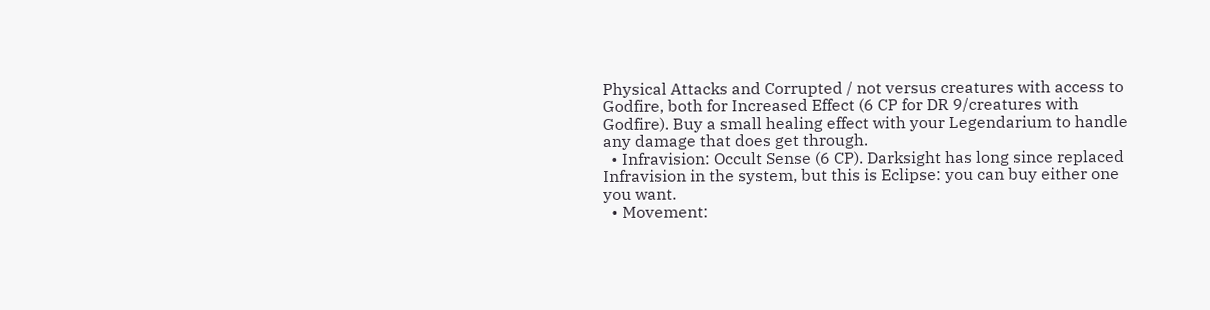Physical Attacks and Corrupted / not versus creatures with access to Godfire, both for Increased Effect (6 CP for DR 9/creatures with Godfire). Buy a small healing effect with your Legendarium to handle any damage that does get through.
  • Infravision: Occult Sense (6 CP). Darksight has long since replaced Infravision in the system, but this is Eclipse: you can buy either one you want.
  • Movement: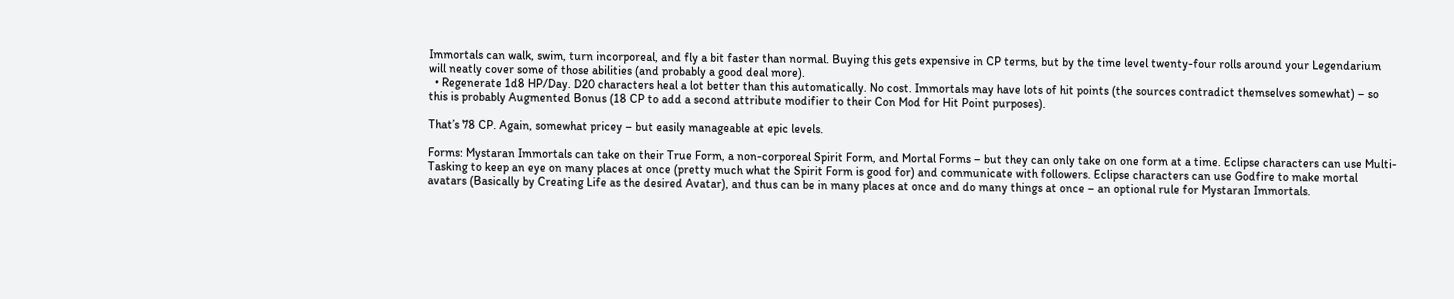Immortals can walk, swim, turn incorporeal, and fly a bit faster than normal. Buying this gets expensive in CP terms, but by the time level twenty-four rolls around your Legendarium will neatly cover some of those abilities (and probably a good deal more).
  • Regenerate 1d8 HP/Day. D20 characters heal a lot better than this automatically. No cost. Immortals may have lots of hit points (the sources contradict themselves somewhat) – so this is probably Augmented Bonus (18 CP to add a second attribute modifier to their Con Mod for Hit Point purposes).

That’s 78 CP. Again, somewhat pricey – but easily manageable at epic levels.

Forms: Mystaran Immortals can take on their True Form, a non-corporeal Spirit Form, and Mortal Forms – but they can only take on one form at a time. Eclipse characters can use Multi-Tasking to keep an eye on many places at once (pretty much what the Spirit Form is good for) and communicate with followers. Eclipse characters can use Godfire to make mortal avatars (Basically by Creating Life as the desired Avatar), and thus can be in many places at once and do many things at once – an optional rule for Mystaran Immortals.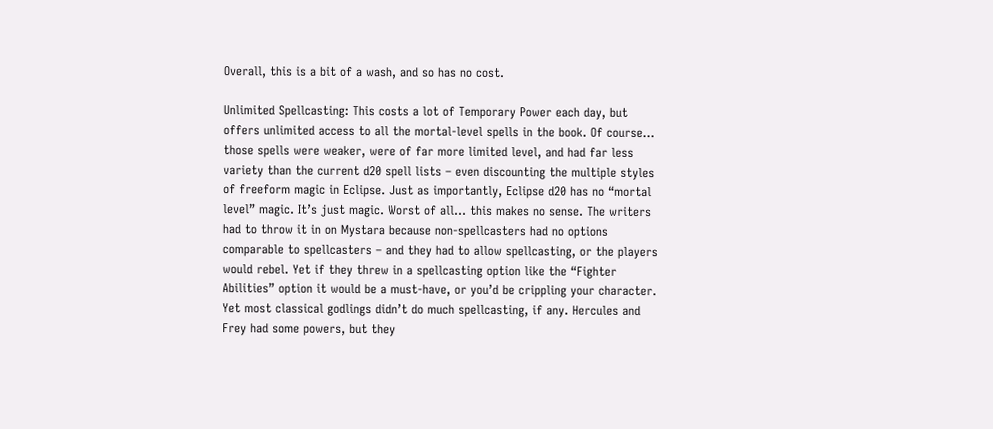Overall, this is a bit of a wash, and so has no cost.

Unlimited Spellcasting: This costs a lot of Temporary Power each day, but offers unlimited access to all the mortal-level spells in the book. Of course… those spells were weaker, were of far more limited level, and had far less variety than the current d20 spell lists – even discounting the multiple styles of freeform magic in Eclipse. Just as importantly, Eclipse d20 has no “mortal level” magic. It’s just magic. Worst of all… this makes no sense. The writers had to throw it in on Mystara because non-spellcasters had no options comparable to spellcasters – and they had to allow spellcasting, or the players would rebel. Yet if they threw in a spellcasting option like the “Fighter Abilities” option it would be a must-have, or you’d be crippling your character. Yet most classical godlings didn’t do much spellcasting, if any. Hercules and Frey had some powers, but they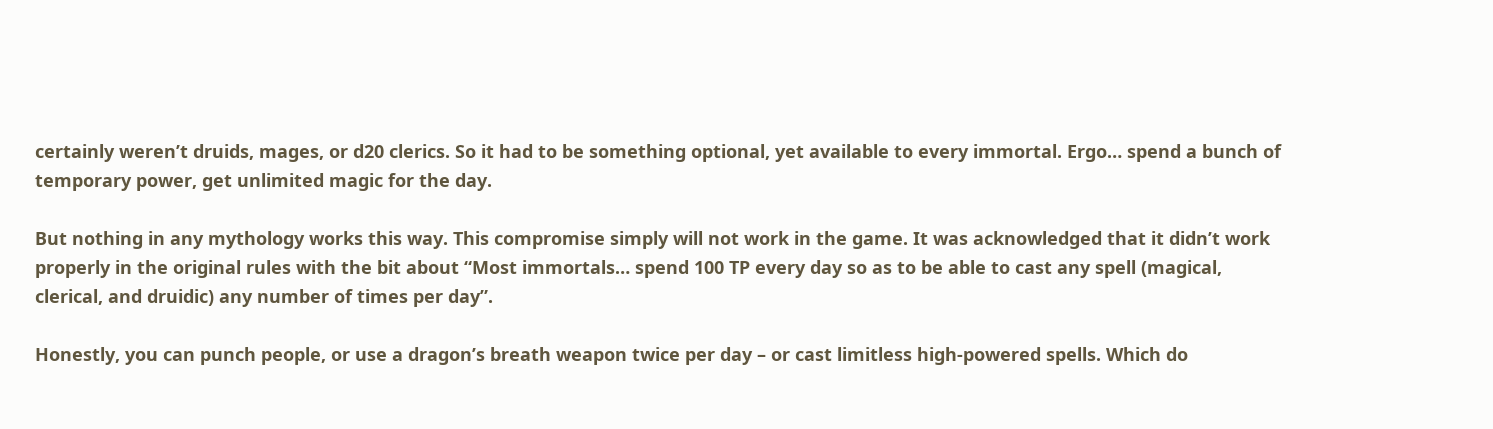certainly weren’t druids, mages, or d20 clerics. So it had to be something optional, yet available to every immortal. Ergo… spend a bunch of temporary power, get unlimited magic for the day.

But nothing in any mythology works this way. This compromise simply will not work in the game. It was acknowledged that it didn’t work properly in the original rules with the bit about “Most immortals… spend 100 TP every day so as to be able to cast any spell (magical, clerical, and druidic) any number of times per day”.

Honestly, you can punch people, or use a dragon’s breath weapon twice per day – or cast limitless high-powered spells. Which do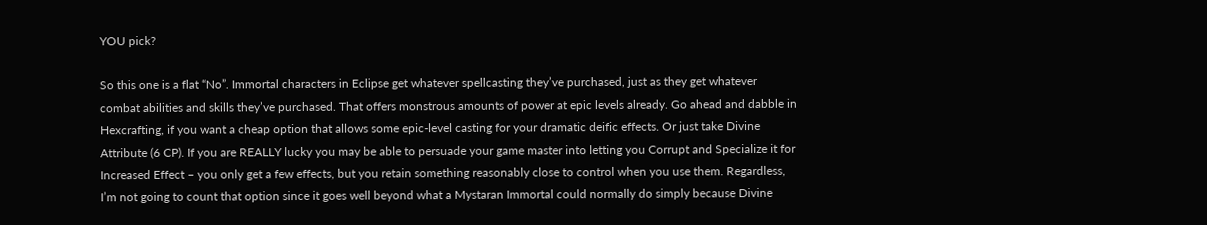YOU pick?

So this one is a flat “No”. Immortal characters in Eclipse get whatever spellcasting they’ve purchased, just as they get whatever combat abilities and skills they’ve purchased. That offers monstrous amounts of power at epic levels already. Go ahead and dabble in Hexcrafting, if you want a cheap option that allows some epic-level casting for your dramatic deific effects. Or just take Divine Attribute (6 CP). If you are REALLY lucky you may be able to persuade your game master into letting you Corrupt and Specialize it for Increased Effect – you only get a few effects, but you retain something reasonably close to control when you use them. Regardless, I’m not going to count that option since it goes well beyond what a Mystaran Immortal could normally do simply because Divine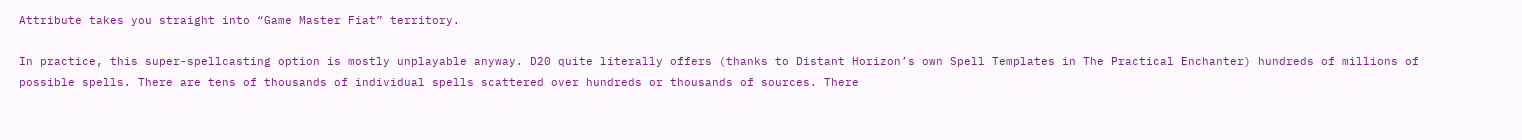Attribute takes you straight into “Game Master Fiat” territory.

In practice, this super-spellcasting option is mostly unplayable anyway. D20 quite literally offers (thanks to Distant Horizon’s own Spell Templates in The Practical Enchanter) hundreds of millions of possible spells. There are tens of thousands of individual spells scattered over hundreds or thousands of sources. There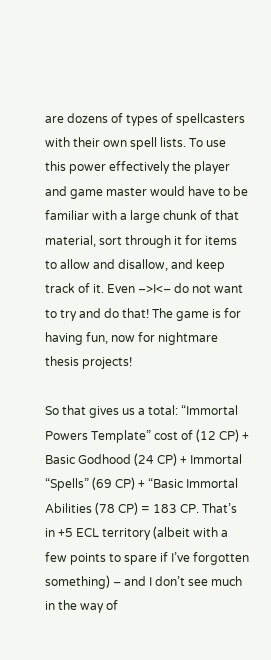are dozens of types of spellcasters with their own spell lists. To use this power effectively the player and game master would have to be familiar with a large chunk of that material, sort through it for items to allow and disallow, and keep track of it. Even –>I<– do not want to try and do that! The game is for having fun, now for nightmare thesis projects!

So that gives us a total: “Immortal Powers Template” cost of (12 CP) + Basic Godhood (24 CP) + Immortal “Spells” (69 CP) + “Basic Immortal Abilities (78 CP) = 183 CP. That’s in +5 ECL territory (albeit with a few points to spare if I’ve forgotten something) – and I don’t see much in the way of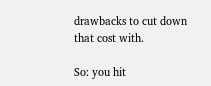drawbacks to cut down that cost with.

So: you hit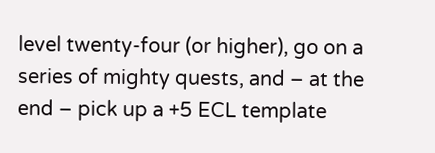level twenty-four (or higher), go on a series of mighty quests, and – at the end – pick up a +5 ECL template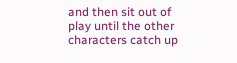and then sit out of play until the other characters catch up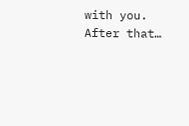with you. After that…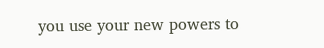you use your new powers to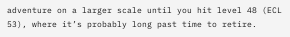adventure on a larger scale until you hit level 48 (ECL 53), where it’s probably long past time to retire.